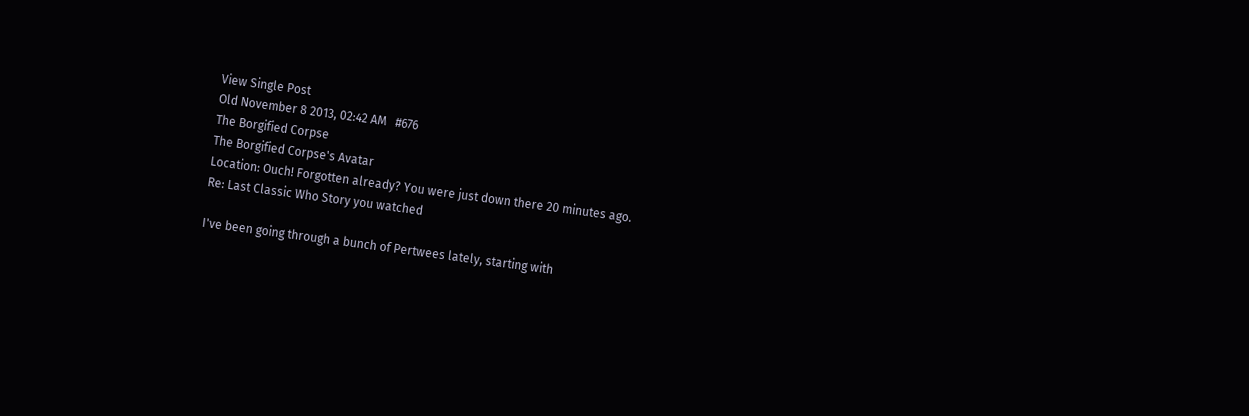View Single Post
Old November 8 2013, 02:42 AM   #676
The Borgified Corpse
The Borgified Corpse's Avatar
Location: Ouch! Forgotten already? You were just down there 20 minutes ago.
Re: Last Classic Who Story you watched

I've been going through a bunch of Pertwees lately, starting with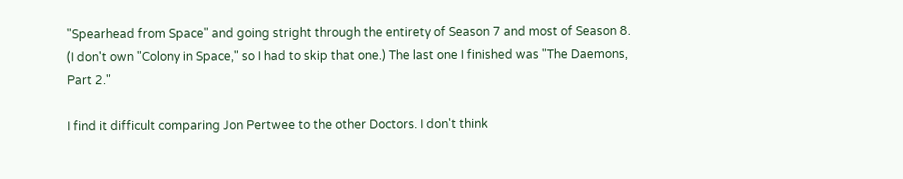"Spearhead from Space" and going stright through the entirety of Season 7 and most of Season 8. (I don't own "Colony in Space," so I had to skip that one.) The last one I finished was "The Daemons, Part 2."

I find it difficult comparing Jon Pertwee to the other Doctors. I don't think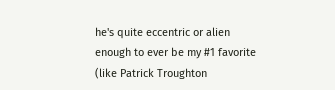he's quite eccentric or alien enough to ever be my #1 favorite (like Patrick Troughton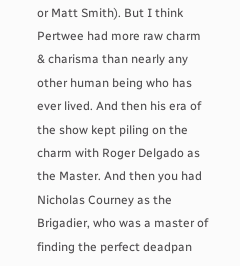or Matt Smith). But I think Pertwee had more raw charm & charisma than nearly any other human being who has ever lived. And then his era of the show kept piling on the charm with Roger Delgado as the Master. And then you had Nicholas Courney as the Brigadier, who was a master of finding the perfect deadpan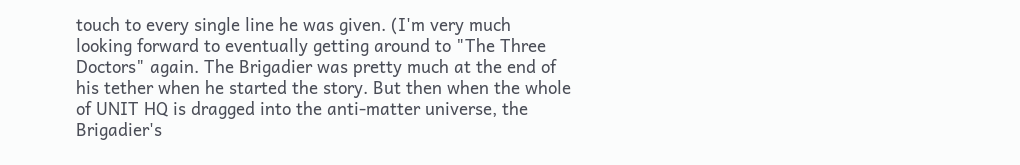touch to every single line he was given. (I'm very much looking forward to eventually getting around to "The Three Doctors" again. The Brigadier was pretty much at the end of his tether when he started the story. But then when the whole of UNIT HQ is dragged into the anti-matter universe, the Brigadier's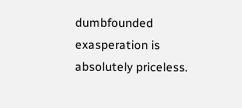dumbfounded exasperation is absolutely priceless.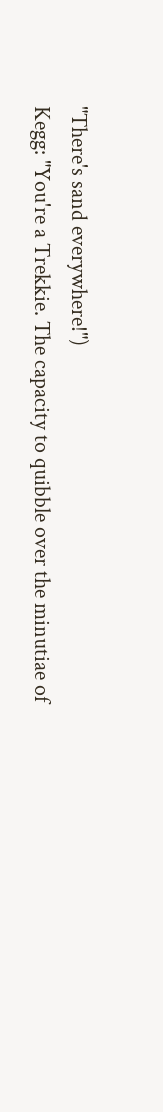"There's sand everywhere!")
Kegg: "You're a Trekkie. The capacity to quibble over the minutiae of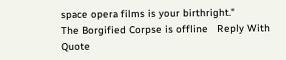space opera films is your birthright."
The Borgified Corpse is offline   Reply With Quote